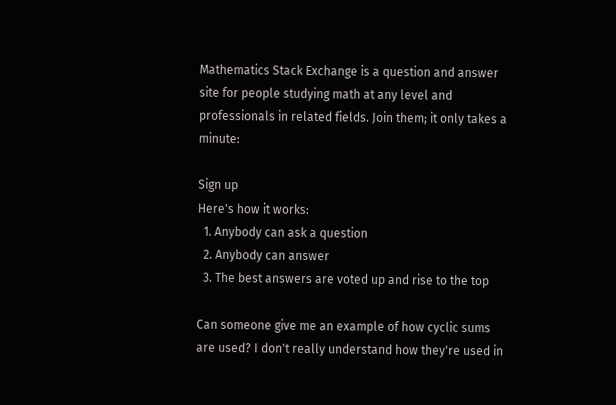Mathematics Stack Exchange is a question and answer site for people studying math at any level and professionals in related fields. Join them; it only takes a minute:

Sign up
Here's how it works:
  1. Anybody can ask a question
  2. Anybody can answer
  3. The best answers are voted up and rise to the top

Can someone give me an example of how cyclic sums are used? I don't really understand how they're used in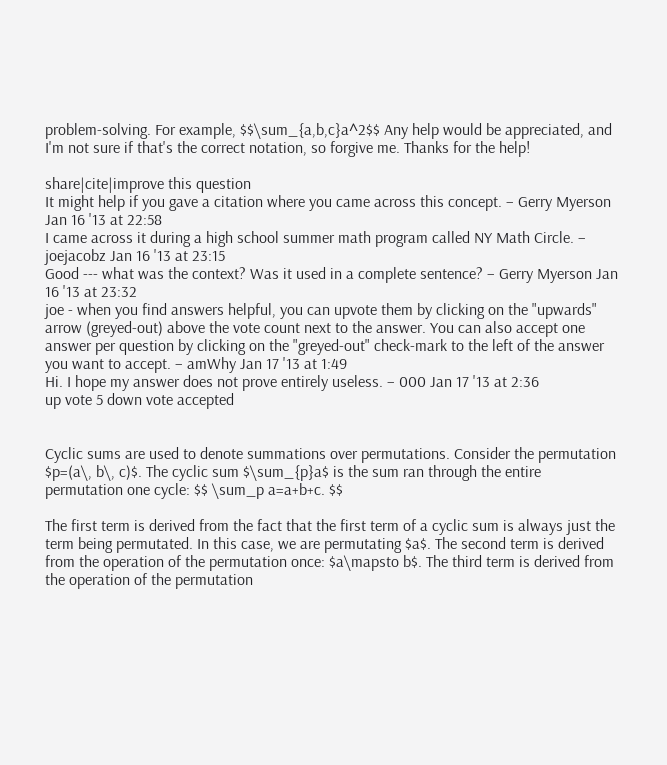problem-solving. For example, $$\sum_{a,b,c}a^2$$ Any help would be appreciated, and I'm not sure if that's the correct notation, so forgive me. Thanks for the help!

share|cite|improve this question
It might help if you gave a citation where you came across this concept. – Gerry Myerson Jan 16 '13 at 22:58
I came across it during a high school summer math program called NY Math Circle. – joejacobz Jan 16 '13 at 23:15
Good --- what was the context? Was it used in a complete sentence? – Gerry Myerson Jan 16 '13 at 23:32
joe - when you find answers helpful, you can upvote them by clicking on the "upwards" arrow (greyed-out) above the vote count next to the answer. You can also accept one answer per question by clicking on the "greyed-out" check-mark to the left of the answer you want to accept. – amWhy Jan 17 '13 at 1:49
Hi. I hope my answer does not prove entirely useless. – 000 Jan 17 '13 at 2:36
up vote 5 down vote accepted


Cyclic sums are used to denote summations over permutations. Consider the permutation $p=(a\, b\, c)$. The cyclic sum $\sum_{p}a$ is the sum ran through the entire permutation one cycle: $$ \sum_p a=a+b+c. $$

The first term is derived from the fact that the first term of a cyclic sum is always just the term being permutated. In this case, we are permutating $a$. The second term is derived from the operation of the permutation once: $a\mapsto b$. The third term is derived from the operation of the permutation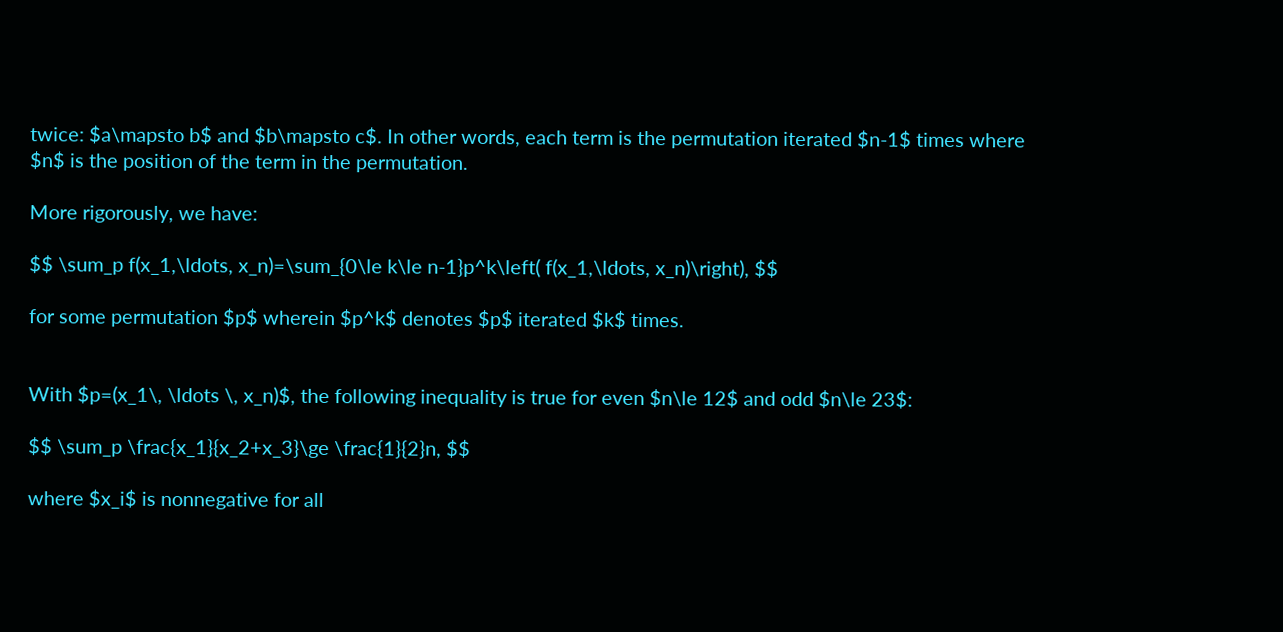twice: $a\mapsto b$ and $b\mapsto c$. In other words, each term is the permutation iterated $n-1$ times where $n$ is the position of the term in the permutation.

More rigorously, we have:

$$ \sum_p f(x_1,\ldots, x_n)=\sum_{0\le k\le n-1}p^k\left( f(x_1,\ldots, x_n)\right), $$

for some permutation $p$ wherein $p^k$ denotes $p$ iterated $k$ times.


With $p=(x_1\, \ldots \, x_n)$, the following inequality is true for even $n\le 12$ and odd $n\le 23$:

$$ \sum_p \frac{x_1}{x_2+x_3}\ge \frac{1}{2}n, $$

where $x_i$ is nonnegative for all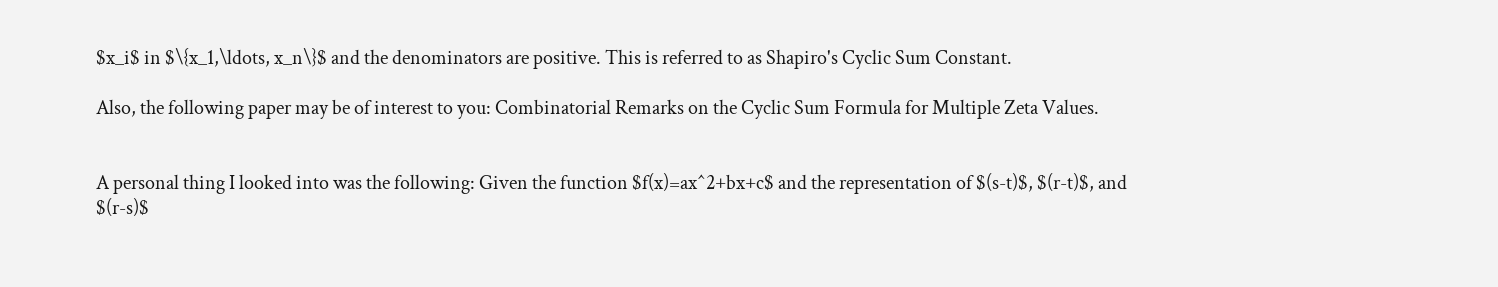$x_i$ in $\{x_1,\ldots, x_n\}$ and the denominators are positive. This is referred to as Shapiro's Cyclic Sum Constant.

Also, the following paper may be of interest to you: Combinatorial Remarks on the Cyclic Sum Formula for Multiple Zeta Values.


A personal thing I looked into was the following: Given the function $f(x)=ax^2+bx+c$ and the representation of $(s-t)$, $(r-t)$, and $(r-s)$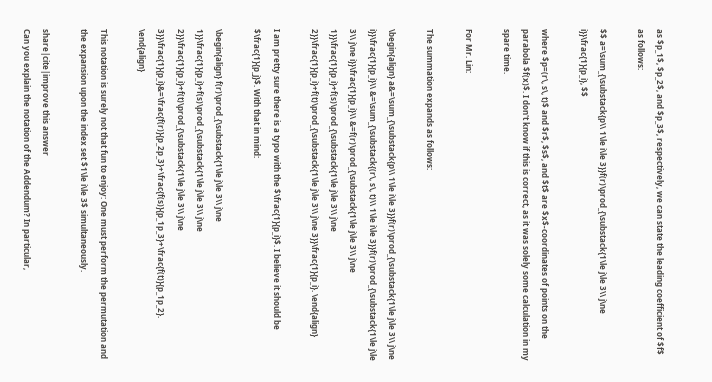as $p_1$, $p_2$, and $p_3$, respectively, we can state the leading coefficient of $f$ as follows:

$$ a=\sum_{\substack{p\\ 1\le i\le 3}}f(r)\prod_{\substack{1\le j\le 3\\ j\ne i}}\frac{1}{p_i}, $$

where $p=(r\, s\, t)$ and $r$, $s$, and $t$ are $x$-coordinates of points on the parabola $f(x)$. I don't know if this is correct, as it was solely some calculation in my spare time.

For Mr. Lin:

The summation expands as follows:

\begin{align} a&=\sum_{\substack{p\\ 1\le i\le 3}}f(r)\prod_{\substack{1\le j\le 3\\ j\ne i}}\frac{1}{p_i}\\ &=\sum_{\substack{(r\, s\, t)\\ 1\le i\le 3}}f(r)\prod_{\substack{1\le j\le 3\\ j\ne i}}\frac{1}{p_i}\\ &=f(r)\prod_{\substack{1\le j\le 3\\ j\ne 1}}\frac{1}{p_i}+f(s)\prod_{\substack{1\le j\le 3\\ j\ne 2}}\frac{1}{p_i}+f(t)\prod_{\substack{1\le j\le 3\\ j\ne 3}}\frac{1}{p_i}. \end{align}

I am pretty sure there is a typo with the $\frac{1}{p_i}$. I believe it should be $\frac{1}{p_j}$. With that in mind:

\begin{align} f(r)\prod_{\substack{1\le j\le 3\\ j\ne 1}}\frac{1}{p_i}+f(s)\prod_{\substack{1\le j\le 3\\ j\ne 2}}\frac{1}{p_i}+f(t)\prod_{\substack{1\le j\le 3\\ j\ne 3}}\frac{1}{p_i}&=\frac{f(r)}{p_2p_3}+\frac{f(s)}{p_1p_3}+\frac{f(t)}{p_1p_2}. \end{align}

This notation is surely not that fun to enjoy: One must perform the permutation and the expansion upon the index set $1\le i\le 3$ simultaneously.

share|cite|improve this answer
Can you explain the notation of the Addendum? In particular,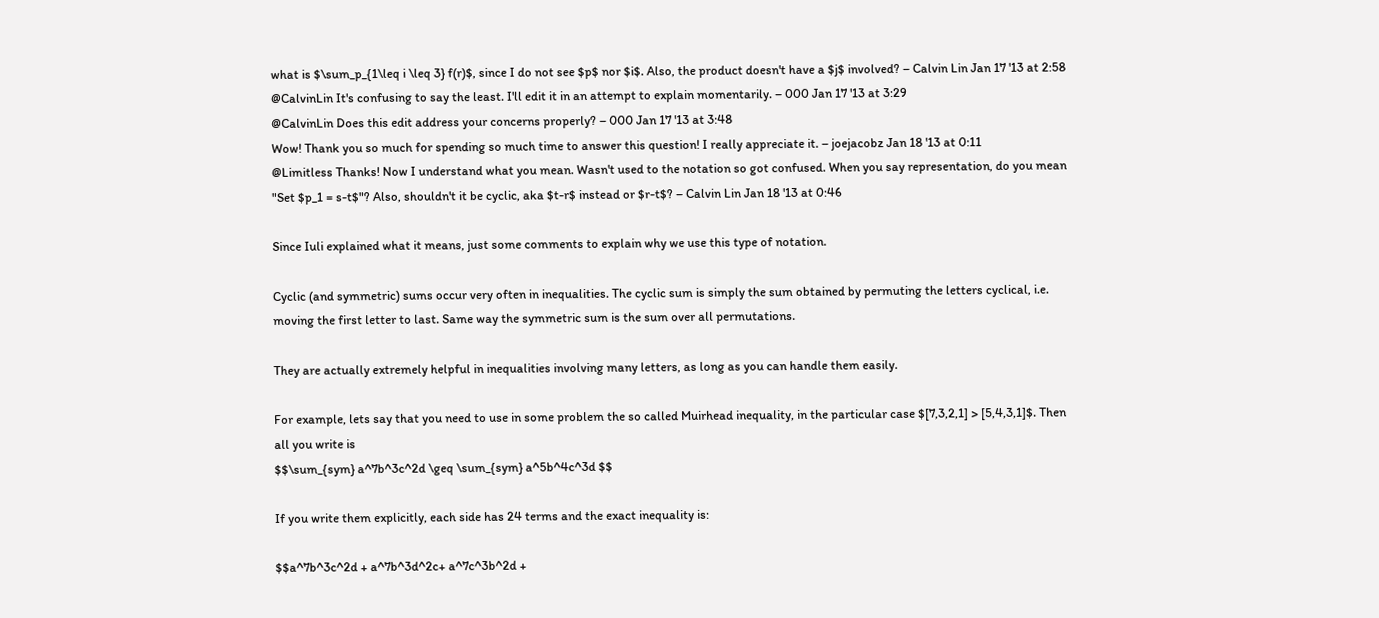what is $\sum_p_{1\leq i \leq 3} f(r)$, since I do not see $p$ nor $i$. Also, the product doesn't have a $j$ involved? – Calvin Lin Jan 17 '13 at 2:58
@CalvinLin It's confusing to say the least. I'll edit it in an attempt to explain momentarily. – 000 Jan 17 '13 at 3:29
@CalvinLin Does this edit address your concerns properly? – 000 Jan 17 '13 at 3:48
Wow! Thank you so much for spending so much time to answer this question! I really appreciate it. – joejacobz Jan 18 '13 at 0:11
@Limitless Thanks! Now I understand what you mean. Wasn't used to the notation so got confused. When you say representation, do you mean "Set $p_1 = s-t$"? Also, shouldn't it be cyclic, aka $t-r$ instead or $r-t$? – Calvin Lin Jan 18 '13 at 0:46

Since Iuli explained what it means, just some comments to explain why we use this type of notation.

Cyclic (and symmetric) sums occur very often in inequalities. The cyclic sum is simply the sum obtained by permuting the letters cyclical, i.e. moving the first letter to last. Same way the symmetric sum is the sum over all permutations.

They are actually extremely helpful in inequalities involving many letters, as long as you can handle them easily.

For example, lets say that you need to use in some problem the so called Muirhead inequality, in the particular case $[7,3,2,1] > [5,4,3,1]$. Then all you write is
$$\sum_{sym} a^7b^3c^2d \geq \sum_{sym} a^5b^4c^3d $$

If you write them explicitly, each side has 24 terms and the exact inequality is:

$$a^7b^3c^2d + a^7b^3d^2c+ a^7c^3b^2d +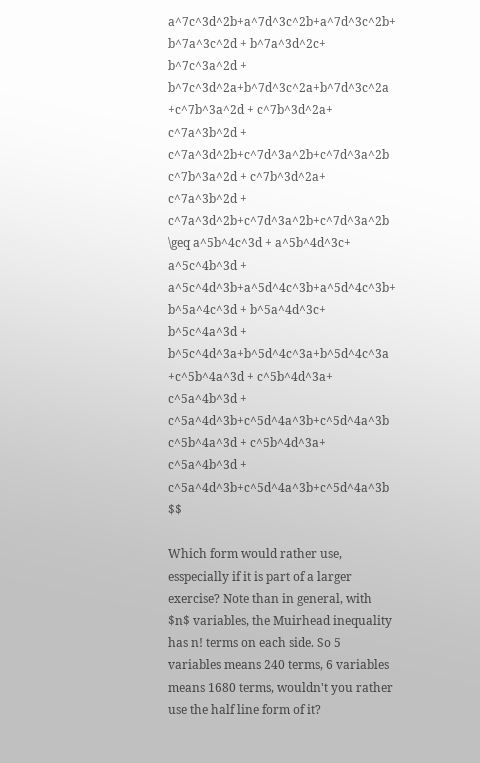a^7c^3d^2b+a^7d^3c^2b+a^7d^3c^2b+ b^7a^3c^2d + b^7a^3d^2c+ b^7c^3a^2d + b^7c^3d^2a+b^7d^3c^2a+b^7d^3c^2a +c^7b^3a^2d + c^7b^3d^2a+ c^7a^3b^2d + c^7a^3d^2b+c^7d^3a^2b+c^7d^3a^2b c^7b^3a^2d + c^7b^3d^2a+ c^7a^3b^2d + c^7a^3d^2b+c^7d^3a^2b+c^7d^3a^2b \geq a^5b^4c^3d + a^5b^4d^3c+ a^5c^4b^3d + a^5c^4d^3b+a^5d^4c^3b+a^5d^4c^3b+ b^5a^4c^3d + b^5a^4d^3c+ b^5c^4a^3d + b^5c^4d^3a+b^5d^4c^3a+b^5d^4c^3a +c^5b^4a^3d + c^5b^4d^3a+ c^5a^4b^3d + c^5a^4d^3b+c^5d^4a^3b+c^5d^4a^3b c^5b^4a^3d + c^5b^4d^3a+ c^5a^4b^3d + c^5a^4d^3b+c^5d^4a^3b+c^5d^4a^3b $$

Which form would rather use, esspecially if it is part of a larger exercise? Note than in general, with $n$ variables, the Muirhead inequality has n! terms on each side. So 5 variables means 240 terms, 6 variables means 1680 terms, wouldn't you rather use the half line form of it?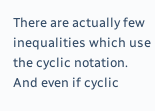There are actually few inequalities which use the cyclic notation. And even if cyclic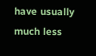have usually much less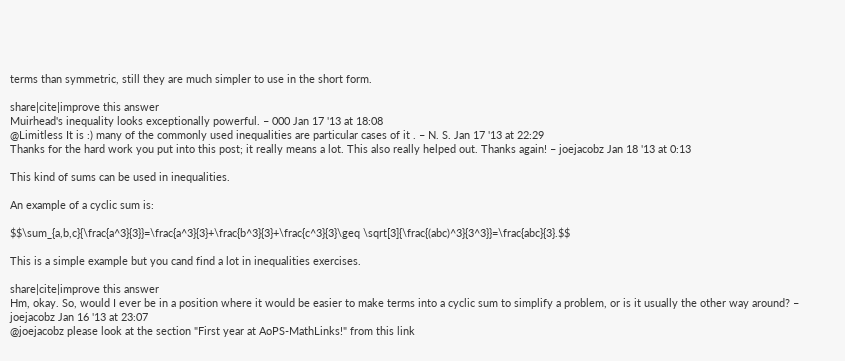terms than symmetric, still they are much simpler to use in the short form.

share|cite|improve this answer
Muirhead's inequality looks exceptionally powerful. – 000 Jan 17 '13 at 18:08
@Limitless It is :) many of the commonly used inequalities are particular cases of it . – N. S. Jan 17 '13 at 22:29
Thanks for the hard work you put into this post; it really means a lot. This also really helped out. Thanks again! – joejacobz Jan 18 '13 at 0:13

This kind of sums can be used in inequalities.

An example of a cyclic sum is:

$$\sum_{a,b,c}{\frac{a^3}{3}}=\frac{a^3}{3}+\frac{b^3}{3}+\frac{c^3}{3}\geq \sqrt[3]{\frac{(abc)^3}{3^3}}=\frac{abc}{3}.$$

This is a simple example but you cand find a lot in inequalities exercises.

share|cite|improve this answer
Hm, okay. So, would I ever be in a position where it would be easier to make terms into a cyclic sum to simplify a problem, or is it usually the other way around? – joejacobz Jan 16 '13 at 23:07
@joejacobz please look at the section "First year at AoPS-MathLinks!" from this link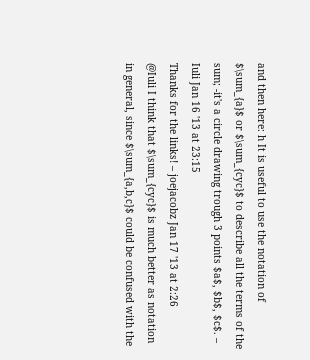and then here: h It is useful to use the notation of $\sum_{a}$ or $\sum_{cyc}$ to describe all the terms of the sum; -it's a circle drawing trough 3 points $a$, $b$, $c$. – Iuli Jan 16 '13 at 23:15
Thanks for the links! – joejacobz Jan 17 '13 at 2:26
@Iuli I think that $\sum_{cyc}$ is much better as notation in general, since $\sum_{a,b,c}$ could be confused with the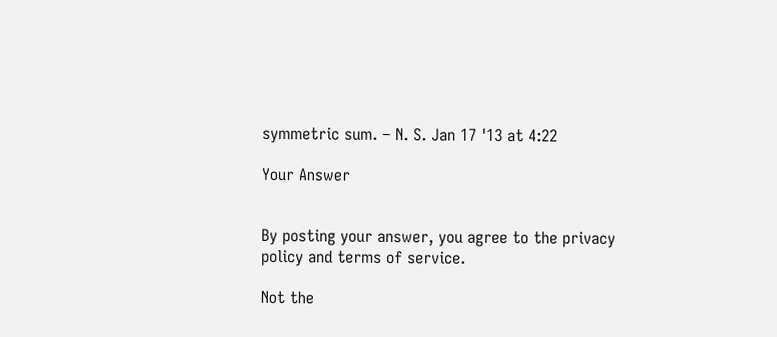symmetric sum. – N. S. Jan 17 '13 at 4:22

Your Answer


By posting your answer, you agree to the privacy policy and terms of service.

Not the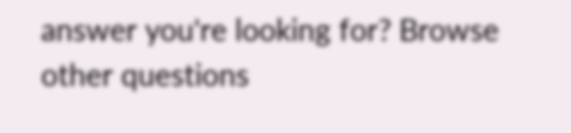answer you're looking for? Browse other questions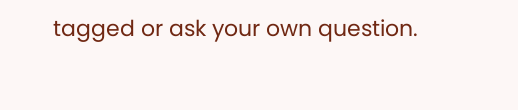tagged or ask your own question.